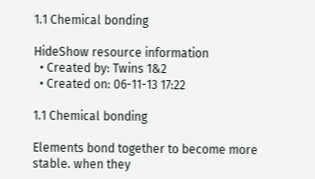1.1 Chemical bonding

HideShow resource information
  • Created by: Twins 1&2
  • Created on: 06-11-13 17:22

1.1 Chemical bonding

Elements bond together to become more stable. when they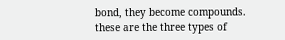bond, they become compounds. these are the three types of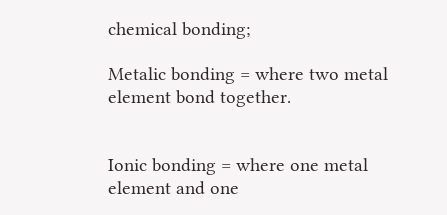chemical bonding;

Metalic bonding = where two metal element bond together.


Ionic bonding = where one metal element and one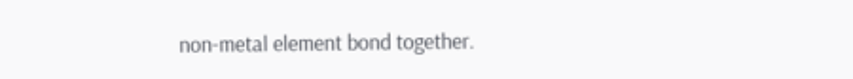non-metal element bond together.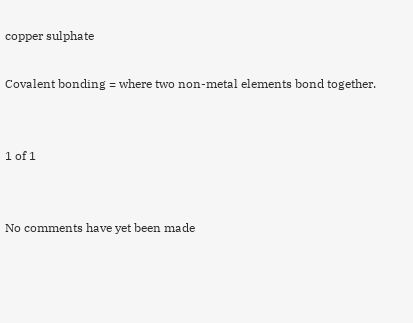copper sulphate

Covalent bonding = where two non-metal elements bond together.


1 of 1


No comments have yet been made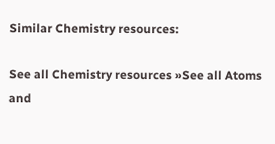Similar Chemistry resources:

See all Chemistry resources »See all Atoms and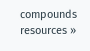compounds resources »